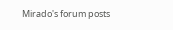Mirado's forum posts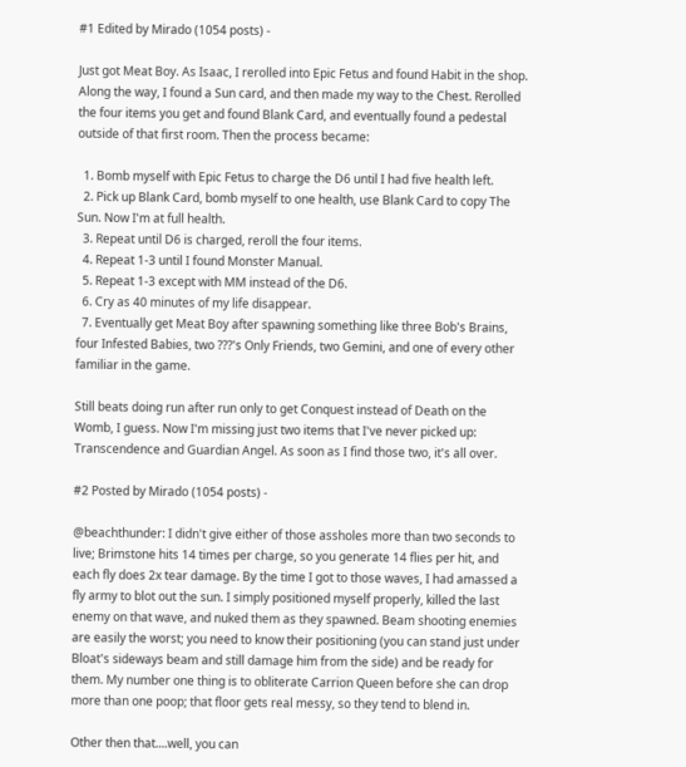#1 Edited by Mirado (1054 posts) -

Just got Meat Boy. As Isaac, I rerolled into Epic Fetus and found Habit in the shop. Along the way, I found a Sun card, and then made my way to the Chest. Rerolled the four items you get and found Blank Card, and eventually found a pedestal outside of that first room. Then the process became:

  1. Bomb myself with Epic Fetus to charge the D6 until I had five health left.
  2. Pick up Blank Card, bomb myself to one health, use Blank Card to copy The Sun. Now I'm at full health.
  3. Repeat until D6 is charged, reroll the four items.
  4. Repeat 1-3 until I found Monster Manual.
  5. Repeat 1-3 except with MM instead of the D6.
  6. Cry as 40 minutes of my life disappear.
  7. Eventually get Meat Boy after spawning something like three Bob's Brains, four Infested Babies, two ???'s Only Friends, two Gemini, and one of every other familiar in the game.

Still beats doing run after run only to get Conquest instead of Death on the Womb, I guess. Now I'm missing just two items that I've never picked up: Transcendence and Guardian Angel. As soon as I find those two, it's all over.

#2 Posted by Mirado (1054 posts) -

@beachthunder: I didn't give either of those assholes more than two seconds to live; Brimstone hits 14 times per charge, so you generate 14 flies per hit, and each fly does 2x tear damage. By the time I got to those waves, I had amassed a fly army to blot out the sun. I simply positioned myself properly, killed the last enemy on that wave, and nuked them as they spawned. Beam shooting enemies are easily the worst; you need to know their positioning (you can stand just under Bloat's sideways beam and still damage him from the side) and be ready for them. My number one thing is to obliterate Carrion Queen before she can drop more than one poop; that floor gets real messy, so they tend to blend in.

Other then that....well, you can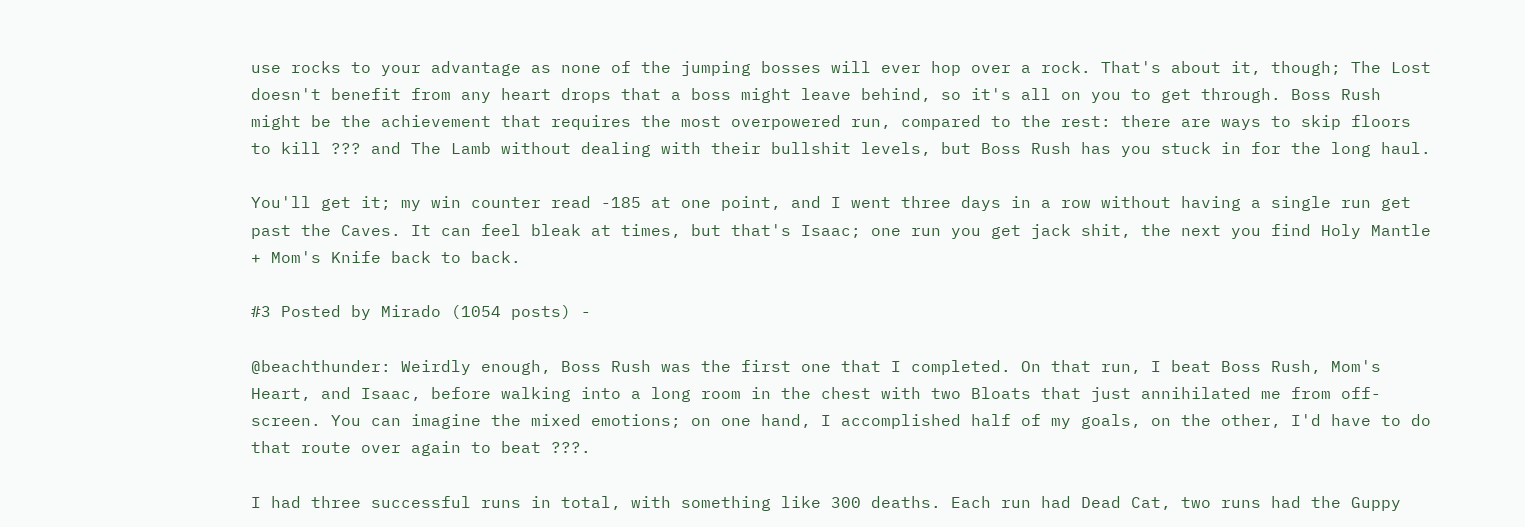use rocks to your advantage as none of the jumping bosses will ever hop over a rock. That's about it, though; The Lost doesn't benefit from any heart drops that a boss might leave behind, so it's all on you to get through. Boss Rush might be the achievement that requires the most overpowered run, compared to the rest: there are ways to skip floors to kill ??? and The Lamb without dealing with their bullshit levels, but Boss Rush has you stuck in for the long haul.

You'll get it; my win counter read -185 at one point, and I went three days in a row without having a single run get past the Caves. It can feel bleak at times, but that's Isaac; one run you get jack shit, the next you find Holy Mantle + Mom's Knife back to back.

#3 Posted by Mirado (1054 posts) -

@beachthunder: Weirdly enough, Boss Rush was the first one that I completed. On that run, I beat Boss Rush, Mom's Heart, and Isaac, before walking into a long room in the chest with two Bloats that just annihilated me from off-screen. You can imagine the mixed emotions; on one hand, I accomplished half of my goals, on the other, I'd have to do that route over again to beat ???.

I had three successful runs in total, with something like 300 deaths. Each run had Dead Cat, two runs had the Guppy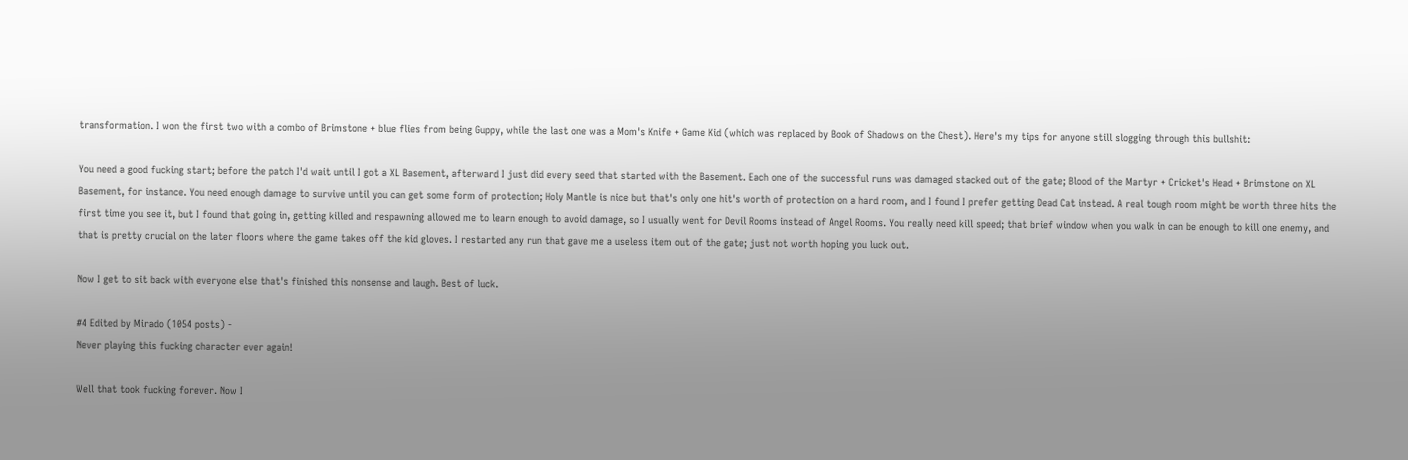transformation. I won the first two with a combo of Brimstone + blue flies from being Guppy, while the last one was a Mom's Knife + Game Kid (which was replaced by Book of Shadows on the Chest). Here's my tips for anyone still slogging through this bullshit:

You need a good fucking start; before the patch I'd wait until I got a XL Basement, afterward I just did every seed that started with the Basement. Each one of the successful runs was damaged stacked out of the gate; Blood of the Martyr + Cricket's Head + Brimstone on XL Basement, for instance. You need enough damage to survive until you can get some form of protection; Holy Mantle is nice but that's only one hit's worth of protection on a hard room, and I found I prefer getting Dead Cat instead. A real tough room might be worth three hits the first time you see it, but I found that going in, getting killed and respawning allowed me to learn enough to avoid damage, so I usually went for Devil Rooms instead of Angel Rooms. You really need kill speed; that brief window when you walk in can be enough to kill one enemy, and that is pretty crucial on the later floors where the game takes off the kid gloves. I restarted any run that gave me a useless item out of the gate; just not worth hoping you luck out.

Now I get to sit back with everyone else that's finished this nonsense and laugh. Best of luck.

#4 Edited by Mirado (1054 posts) -
Never playing this fucking character ever again!

Well that took fucking forever. Now I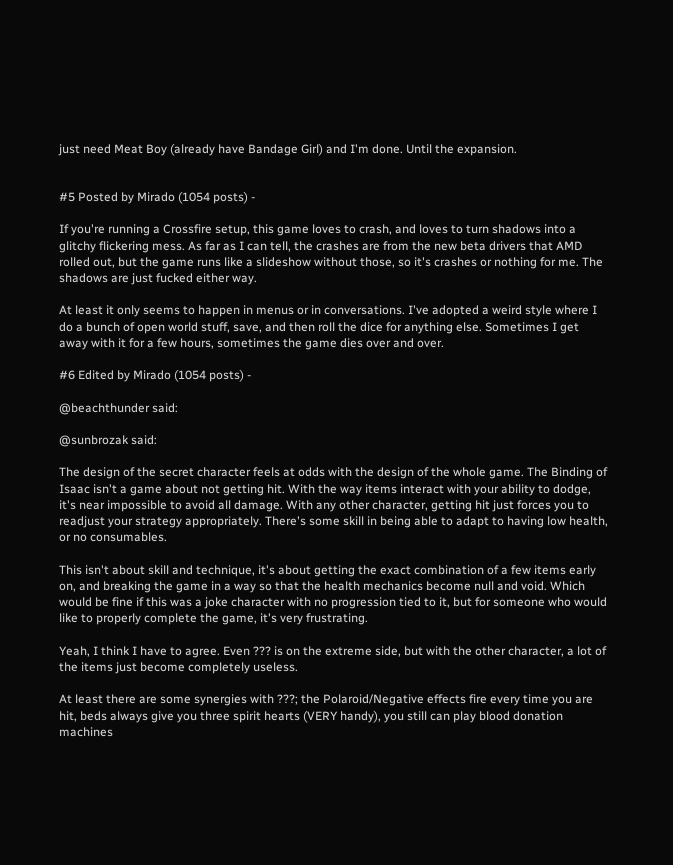just need Meat Boy (already have Bandage Girl) and I'm done. Until the expansion.


#5 Posted by Mirado (1054 posts) -

If you're running a Crossfire setup, this game loves to crash, and loves to turn shadows into a glitchy flickering mess. As far as I can tell, the crashes are from the new beta drivers that AMD rolled out, but the game runs like a slideshow without those, so it's crashes or nothing for me. The shadows are just fucked either way.

At least it only seems to happen in menus or in conversations. I've adopted a weird style where I do a bunch of open world stuff, save, and then roll the dice for anything else. Sometimes I get away with it for a few hours, sometimes the game dies over and over.

#6 Edited by Mirado (1054 posts) -

@beachthunder said:

@sunbrozak said:

The design of the secret character feels at odds with the design of the whole game. The Binding of Isaac isn't a game about not getting hit. With the way items interact with your ability to dodge, it's near impossible to avoid all damage. With any other character, getting hit just forces you to readjust your strategy appropriately. There's some skill in being able to adapt to having low health, or no consumables.

This isn't about skill and technique, it's about getting the exact combination of a few items early on, and breaking the game in a way so that the health mechanics become null and void. Which would be fine if this was a joke character with no progression tied to it, but for someone who would like to properly complete the game, it's very frustrating.

Yeah, I think I have to agree. Even ??? is on the extreme side, but with the other character, a lot of the items just become completely useless.

At least there are some synergies with ???; the Polaroid/Negative effects fire every time you are hit, beds always give you three spirit hearts (VERY handy), you still can play blood donation machines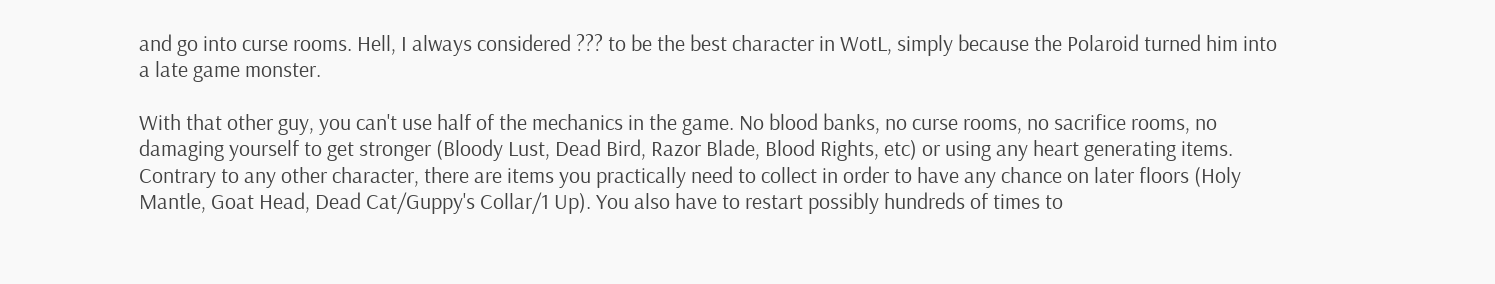and go into curse rooms. Hell, I always considered ??? to be the best character in WotL, simply because the Polaroid turned him into a late game monster.

With that other guy, you can't use half of the mechanics in the game. No blood banks, no curse rooms, no sacrifice rooms, no damaging yourself to get stronger (Bloody Lust, Dead Bird, Razor Blade, Blood Rights, etc) or using any heart generating items. Contrary to any other character, there are items you practically need to collect in order to have any chance on later floors (Holy Mantle, Goat Head, Dead Cat/Guppy's Collar/1 Up). You also have to restart possibly hundreds of times to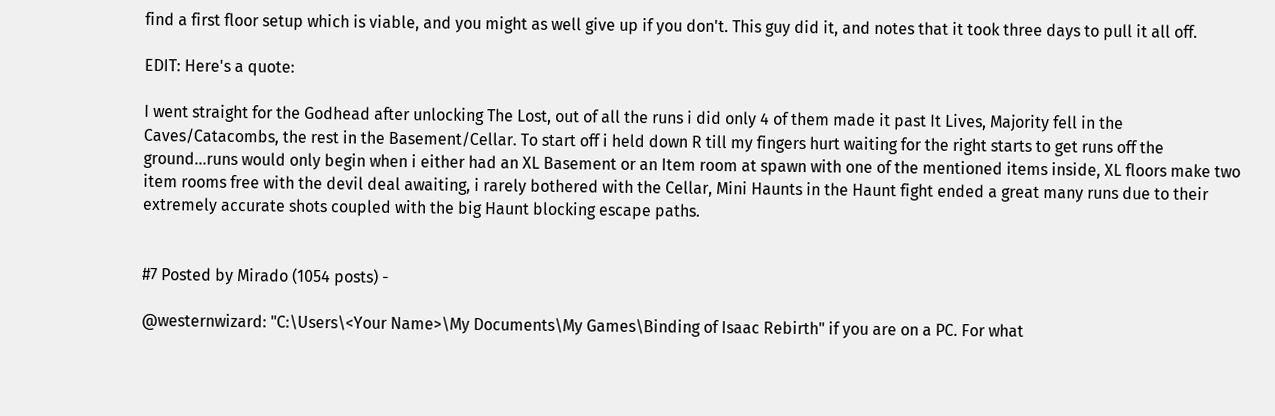find a first floor setup which is viable, and you might as well give up if you don't. This guy did it, and notes that it took three days to pull it all off.

EDIT: Here's a quote:

I went straight for the Godhead after unlocking The Lost, out of all the runs i did only 4 of them made it past It Lives, Majority fell in the Caves/Catacombs, the rest in the Basement/Cellar. To start off i held down R till my fingers hurt waiting for the right starts to get runs off the ground...runs would only begin when i either had an XL Basement or an Item room at spawn with one of the mentioned items inside, XL floors make two item rooms free with the devil deal awaiting, i rarely bothered with the Cellar, Mini Haunts in the Haunt fight ended a great many runs due to their extremely accurate shots coupled with the big Haunt blocking escape paths.


#7 Posted by Mirado (1054 posts) -

@westernwizard: "C:\Users\<Your Name>\My Documents\My Games\Binding of Isaac Rebirth" if you are on a PC. For what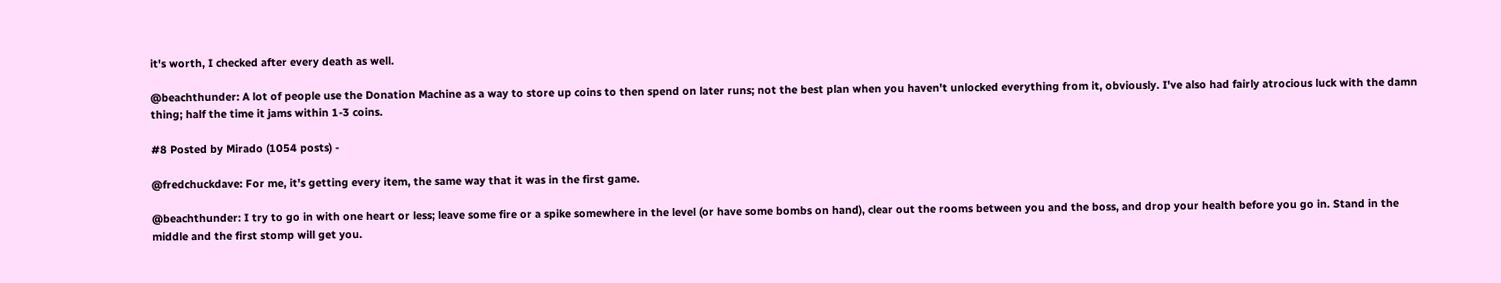it's worth, I checked after every death as well.

@beachthunder: A lot of people use the Donation Machine as a way to store up coins to then spend on later runs; not the best plan when you haven't unlocked everything from it, obviously. I've also had fairly atrocious luck with the damn thing; half the time it jams within 1-3 coins.

#8 Posted by Mirado (1054 posts) -

@fredchuckdave: For me, it's getting every item, the same way that it was in the first game.

@beachthunder: I try to go in with one heart or less; leave some fire or a spike somewhere in the level (or have some bombs on hand), clear out the rooms between you and the boss, and drop your health before you go in. Stand in the middle and the first stomp will get you.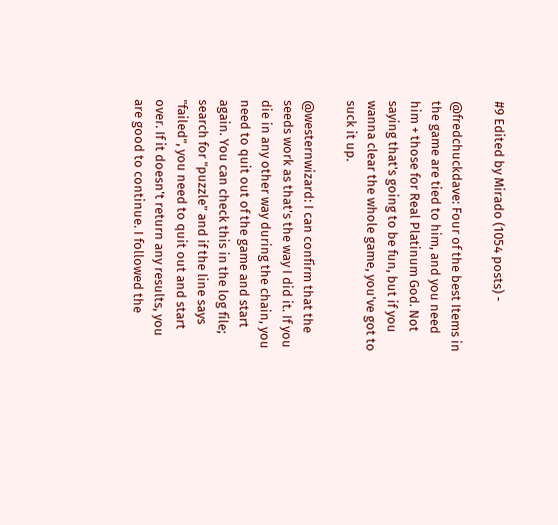#9 Edited by Mirado (1054 posts) -

@fredchuckdave: Four of the best Items in the game are tied to him, and you need him + those for Real Platinum God. Not saying that's going to be fun, but if you wanna clear the whole game, you've got to suck it up.

@westernwizard: I can confirm that the seeds work as that's the way I did it. If you die in any other way during the chain, you need to quit out of the game and start again. You can check this in the log file; search for "puzzle" and if the line says "failed", you need to quit out and start over. If it doesn't return any results, you are good to continue. I followed the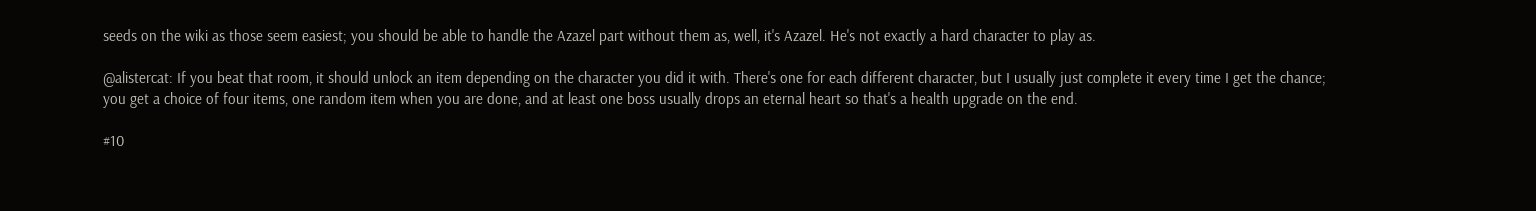seeds on the wiki as those seem easiest; you should be able to handle the Azazel part without them as, well, it's Azazel. He's not exactly a hard character to play as.

@alistercat: If you beat that room, it should unlock an item depending on the character you did it with. There's one for each different character, but I usually just complete it every time I get the chance; you get a choice of four items, one random item when you are done, and at least one boss usually drops an eternal heart so that's a health upgrade on the end.

#10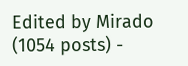Edited by Mirado (1054 posts) -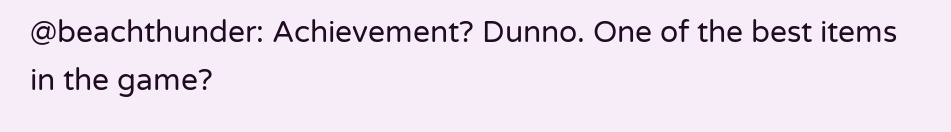@beachthunder: Achievement? Dunno. One of the best items in the game?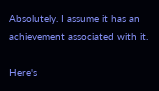Absolutely. I assume it has an achievement associated with it.

Here's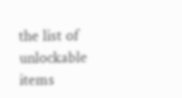the list of unlockable items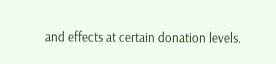and effects at certain donation levels.